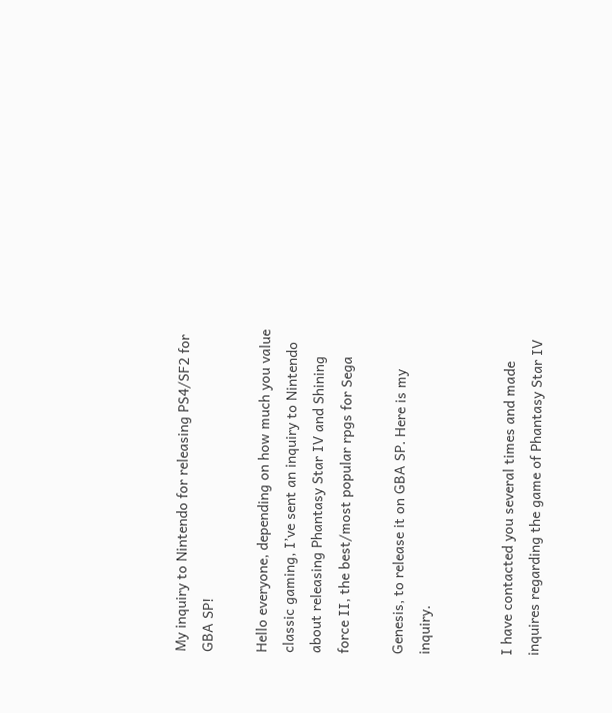My inquiry to Nintendo for releasing PS4/SF2 for GBA SP!

Hello everyone, depending on how much you value classic gaming, I’ve sent an inquiry to Nintendo about releasing Phantasy Star IV and Shining force II, the best/most popular rpgs for Sega

Genesis, to release it on GBA SP. Here is my inquiry.


I have contacted you several times and made inquires regarding the game of Phantasy Star IV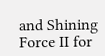and Shining Force II for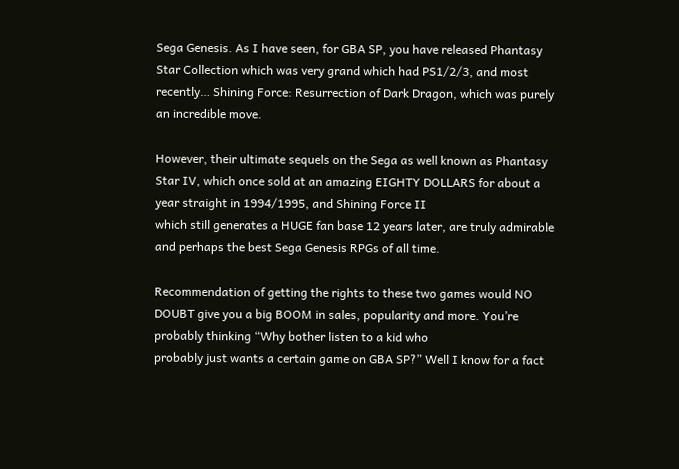Sega Genesis. As I have seen, for GBA SP, you have released Phantasy
Star Collection which was very grand which had PS1/2/3, and most recently… Shining Force: Resurrection of Dark Dragon, which was purely an incredible move.

However, their ultimate sequels on the Sega as well known as Phantasy Star IV, which once sold at an amazing EIGHTY DOLLARS for about a year straight in 1994/1995, and Shining Force II
which still generates a HUGE fan base 12 years later, are truly admirable and perhaps the best Sega Genesis RPGs of all time.

Recommendation of getting the rights to these two games would NO DOUBT give you a big BOOM in sales, popularity and more. You’re probably thinking “Why bother listen to a kid who
probably just wants a certain game on GBA SP?” Well I know for a fact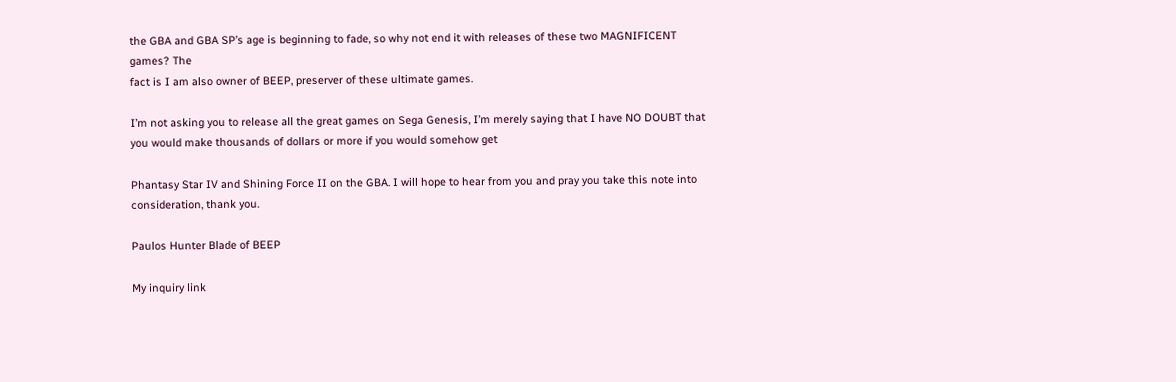the GBA and GBA SP’s age is beginning to fade, so why not end it with releases of these two MAGNIFICENT games? The
fact is I am also owner of BEEP, preserver of these ultimate games.

I’m not asking you to release all the great games on Sega Genesis, I’m merely saying that I have NO DOUBT that you would make thousands of dollars or more if you would somehow get

Phantasy Star IV and Shining Force II on the GBA. I will hope to hear from you and pray you take this note into consideration, thank you.

Paulos Hunter Blade of BEEP

My inquiry link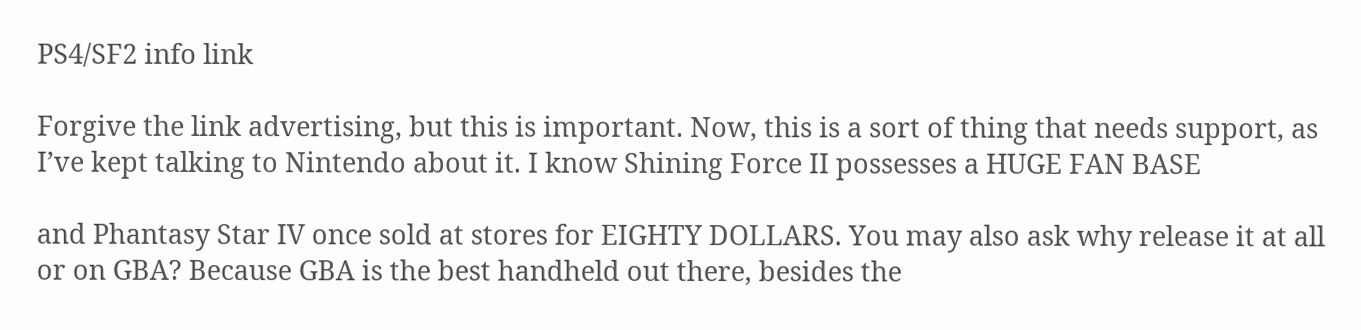PS4/SF2 info link

Forgive the link advertising, but this is important. Now, this is a sort of thing that needs support, as I’ve kept talking to Nintendo about it. I know Shining Force II possesses a HUGE FAN BASE

and Phantasy Star IV once sold at stores for EIGHTY DOLLARS. You may also ask why release it at all or on GBA? Because GBA is the best handheld out there, besides the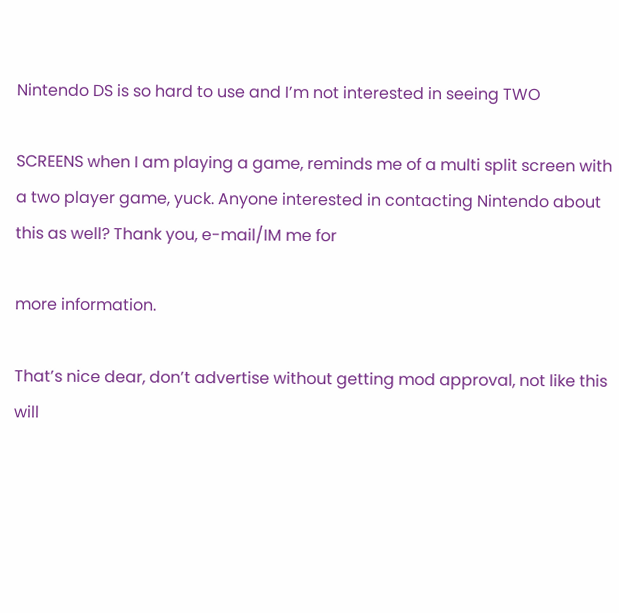Nintendo DS is so hard to use and I’m not interested in seeing TWO

SCREENS when I am playing a game, reminds me of a multi split screen with a two player game, yuck. Anyone interested in contacting Nintendo about this as well? Thank you, e-mail/IM me for

more information.

That’s nice dear, don’t advertise without getting mod approval, not like this will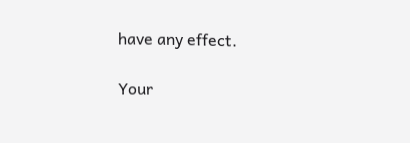have any effect.

Your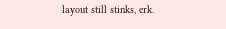layout still stinks, erk.